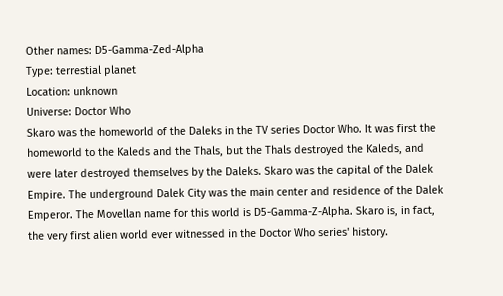Other names: D5-Gamma-Zed-Alpha
Type: terrestial planet
Location: unknown
Universe: Doctor Who
Skaro was the homeworld of the Daleks in the TV series Doctor Who. It was first the homeworld to the Kaleds and the Thals, but the Thals destroyed the Kaleds, and were later destroyed themselves by the Daleks. Skaro was the capital of the Dalek Empire. The underground Dalek City was the main center and residence of the Dalek Emperor. The Movellan name for this world is D5-Gamma-Z-Alpha. Skaro is, in fact, the very first alien world ever witnessed in the Doctor Who series' history.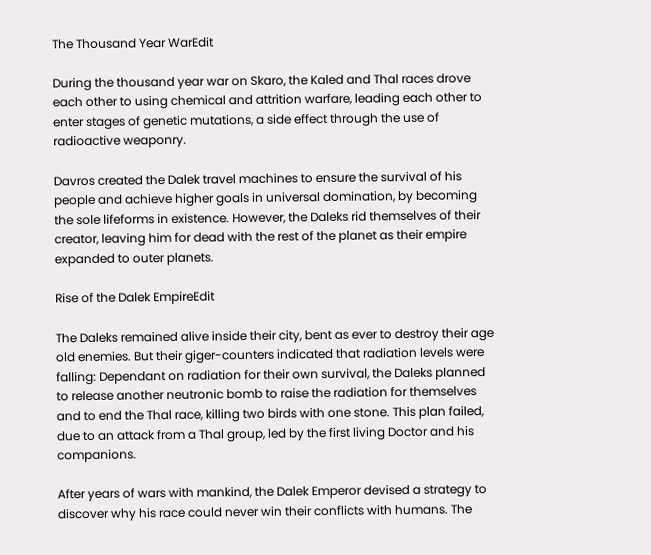The Thousand Year WarEdit

During the thousand year war on Skaro, the Kaled and Thal races drove each other to using chemical and attrition warfare, leading each other to enter stages of genetic mutations, a side effect through the use of radioactive weaponry.

Davros created the Dalek travel machines to ensure the survival of his people and achieve higher goals in universal domination, by becoming the sole lifeforms in existence. However, the Daleks rid themselves of their creator, leaving him for dead with the rest of the planet as their empire expanded to outer planets.

Rise of the Dalek EmpireEdit

The Daleks remained alive inside their city, bent as ever to destroy their age old enemies. But their giger-counters indicated that radiation levels were falling: Dependant on radiation for their own survival, the Daleks planned to release another neutronic bomb to raise the radiation for themselves and to end the Thal race, killing two birds with one stone. This plan failed, due to an attack from a Thal group, led by the first living Doctor and his companions.

After years of wars with mankind, the Dalek Emperor devised a strategy to discover why his race could never win their conflicts with humans. The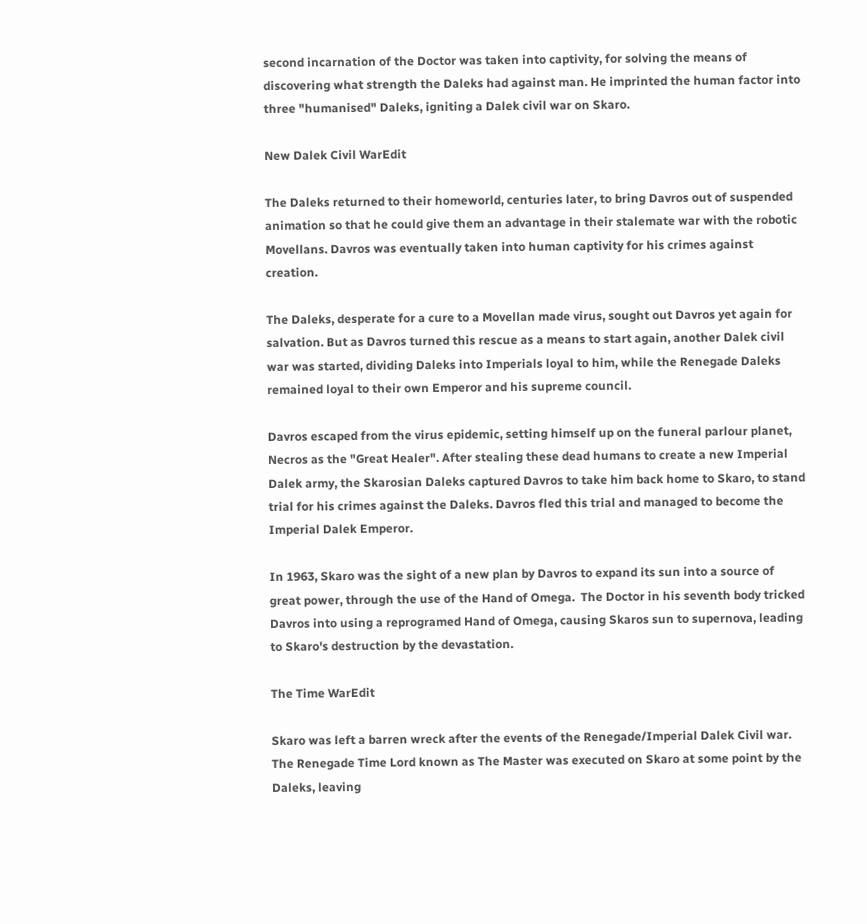second incarnation of the Doctor was taken into captivity, for solving the means of discovering what strength the Daleks had against man. He imprinted the human factor into three "humanised" Daleks, igniting a Dalek civil war on Skaro.

New Dalek Civil WarEdit

The Daleks returned to their homeworld, centuries later, to bring Davros out of suspended animation so that he could give them an advantage in their stalemate war with the robotic Movellans. Davros was eventually taken into human captivity for his crimes against creation.

The Daleks, desperate for a cure to a Movellan made virus, sought out Davros yet again for salvation. But as Davros turned this rescue as a means to start again, another Dalek civil war was started, dividing Daleks into Imperials loyal to him, while the Renegade Daleks remained loyal to their own Emperor and his supreme council.

Davros escaped from the virus epidemic, setting himself up on the funeral parlour planet, Necros as the "Great Healer". After stealing these dead humans to create a new Imperial Dalek army, the Skarosian Daleks captured Davros to take him back home to Skaro, to stand trial for his crimes against the Daleks. Davros fled this trial and managed to become the Imperial Dalek Emperor.

In 1963, Skaro was the sight of a new plan by Davros to expand its sun into a source of great power, through the use of the Hand of Omega.  The Doctor in his seventh body tricked Davros into using a reprogramed Hand of Omega, causing Skaros sun to supernova, leading to Skaro's destruction by the devastation.

The Time WarEdit

Skaro was left a barren wreck after the events of the Renegade/Imperial Dalek Civil war. The Renegade Time Lord known as The Master was executed on Skaro at some point by the Daleks, leaving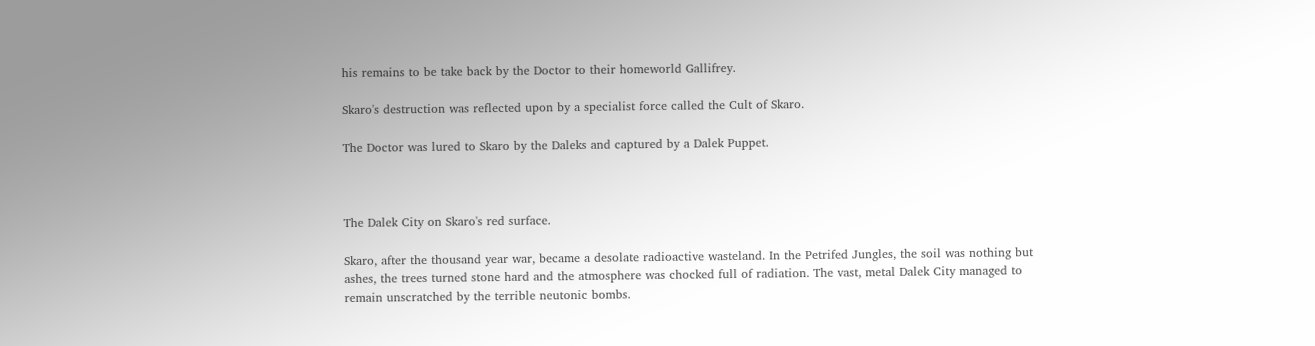his remains to be take back by the Doctor to their homeworld Gallifrey.

Skaro's destruction was reflected upon by a specialist force called the Cult of Skaro.

The Doctor was lured to Skaro by the Daleks and captured by a Dalek Puppet.



The Dalek City on Skaro's red surface.

Skaro, after the thousand year war, became a desolate radioactive wasteland. In the Petrifed Jungles, the soil was nothing but ashes, the trees turned stone hard and the atmosphere was chocked full of radiation. The vast, metal Dalek City managed to remain unscratched by the terrible neutonic bombs.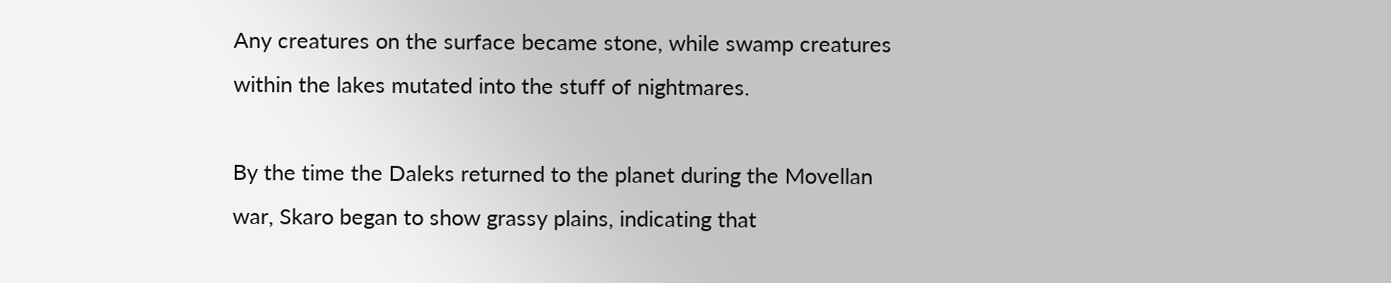Any creatures on the surface became stone, while swamp creatures within the lakes mutated into the stuff of nightmares.

By the time the Daleks returned to the planet during the Movellan war, Skaro began to show grassy plains, indicating that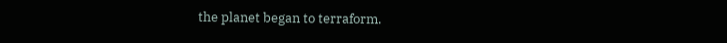the planet began to terraform.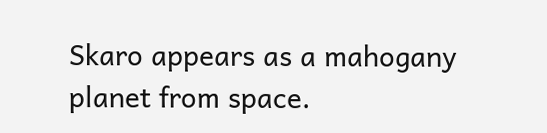Skaro appears as a mahogany planet from space.